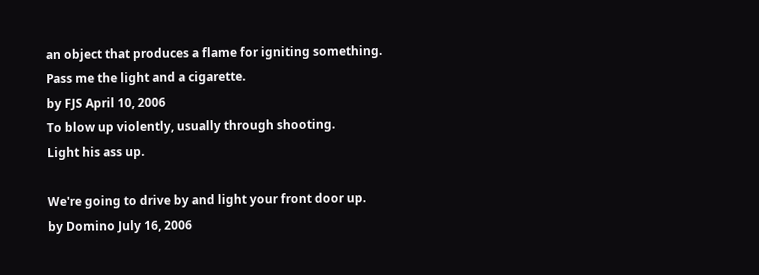an object that produces a flame for igniting something.
Pass me the light and a cigarette.
by FJS April 10, 2006
To blow up violently, usually through shooting.
Light his ass up.

We're going to drive by and light your front door up.
by Domino July 16, 2006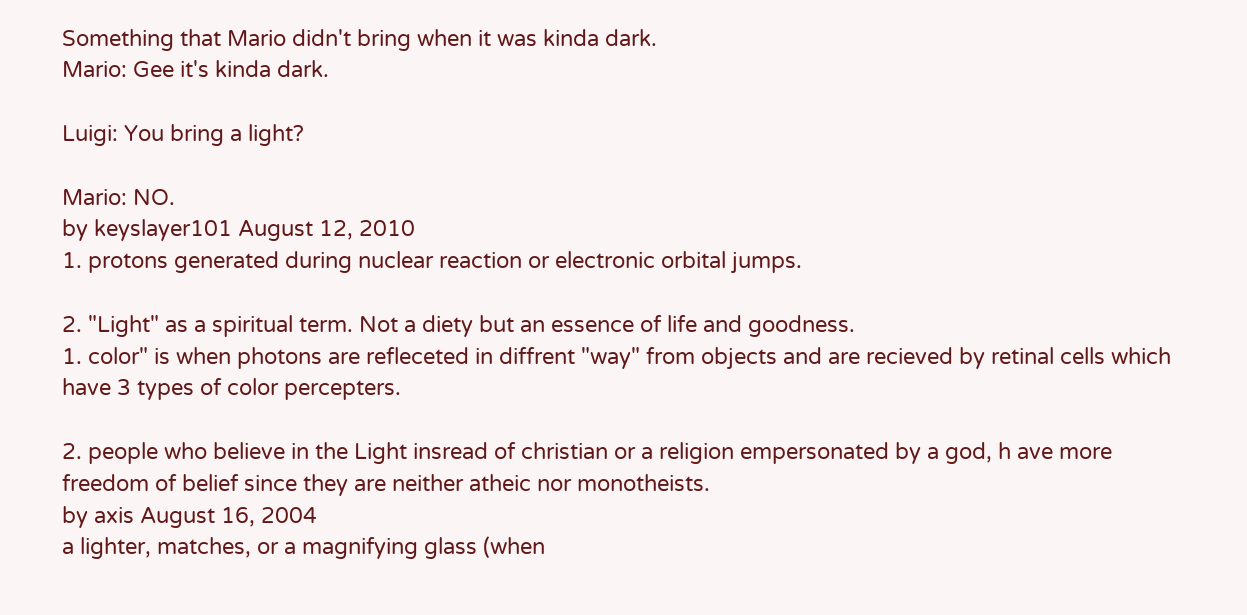Something that Mario didn't bring when it was kinda dark.
Mario: Gee it's kinda dark.

Luigi: You bring a light?

Mario: NO.
by keyslayer101 August 12, 2010
1. protons generated during nuclear reaction or electronic orbital jumps.

2. "Light" as a spiritual term. Not a diety but an essence of life and goodness.
1. color" is when photons are refleceted in diffrent "way" from objects and are recieved by retinal cells which have 3 types of color percepters.

2. people who believe in the Light insread of christian or a religion empersonated by a god, h ave more freedom of belief since they are neither atheic nor monotheists.
by axis August 16, 2004
a lighter, matches, or a magnifying glass (when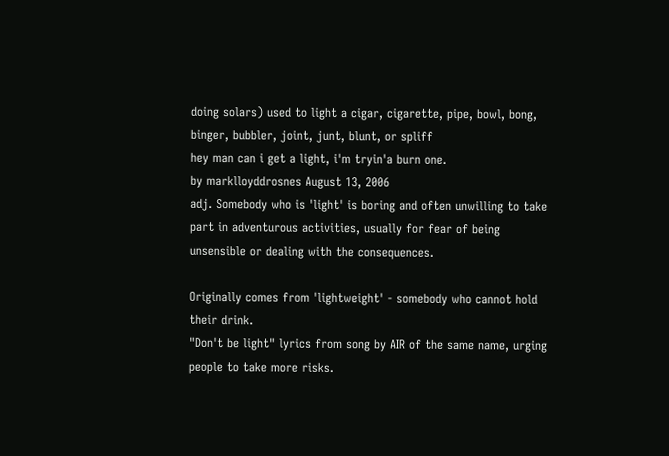doing solars) used to light a cigar, cigarette, pipe, bowl, bong, binger, bubbler, joint, junt, blunt, or spliff
hey man can i get a light, i'm tryin'a burn one.
by marklloyddrosnes August 13, 2006
adj. Somebody who is 'light' is boring and often unwilling to take part in adventurous activities, usually for fear of being unsensible or dealing with the consequences.

Originally comes from 'lightweight' - somebody who cannot hold their drink.
"Don't be light" lyrics from song by AIR of the same name, urging people to take more risks.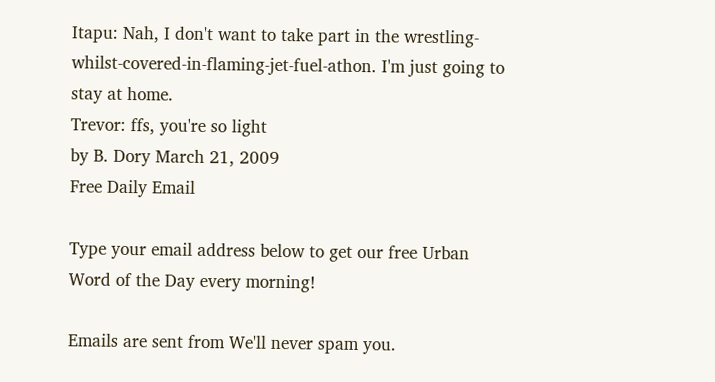Itapu: Nah, I don't want to take part in the wrestling-whilst-covered-in-flaming-jet-fuel-athon. I'm just going to stay at home.
Trevor: ffs, you're so light
by B. Dory March 21, 2009
Free Daily Email

Type your email address below to get our free Urban Word of the Day every morning!

Emails are sent from We'll never spam you.